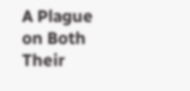A Plague on Both Their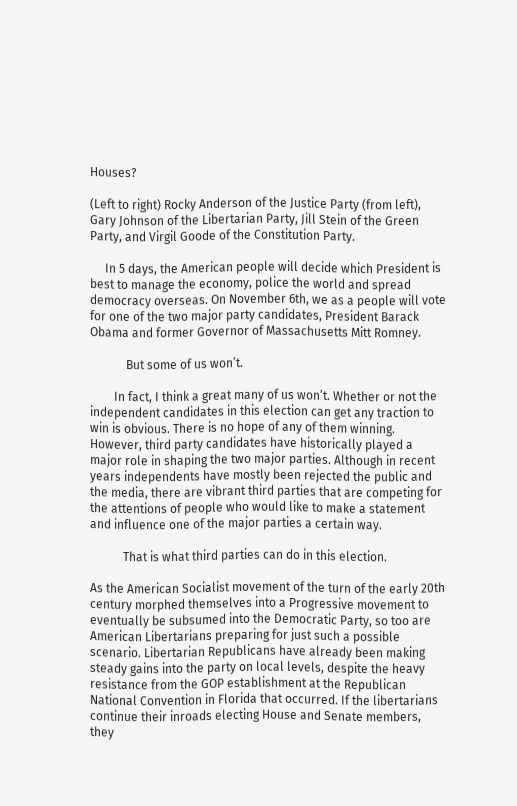Houses?

(Left to right) Rocky Anderson of the Justice Party (from left), Gary Johnson of the Libertarian Party, Jill Stein of the Green Party, and Virgil Goode of the Constitution Party.

     In 5 days, the American people will decide which President is best to manage the economy, police the world and spread democracy overseas. On November 6th, we as a people will vote for one of the two major party candidates, President Barack Obama and former Governor of Massachusetts Mitt Romney.

            But some of us won’t.

        In fact, I think a great many of us won’t. Whether or not the independent candidates in this election can get any traction to win is obvious. There is no hope of any of them winning. However, third party candidates have historically played a major role in shaping the two major parties. Although in recent years independents have mostly been rejected the public and the media, there are vibrant third parties that are competing for the attentions of people who would like to make a statement and influence one of the major parties a certain way.

           That is what third parties can do in this election.

As the American Socialist movement of the turn of the early 20th century morphed themselves into a Progressive movement to eventually be subsumed into the Democratic Party, so too are American Libertarians preparing for just such a possible scenario. Libertarian Republicans have already been making steady gains into the party on local levels, despite the heavy resistance from the GOP establishment at the Republican National Convention in Florida that occurred. If the libertarians continue their inroads electing House and Senate members, they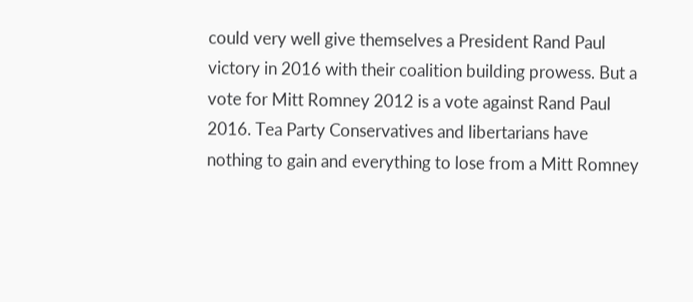could very well give themselves a President Rand Paul victory in 2016 with their coalition building prowess. But a vote for Mitt Romney 2012 is a vote against Rand Paul 2016. Tea Party Conservatives and libertarians have nothing to gain and everything to lose from a Mitt Romney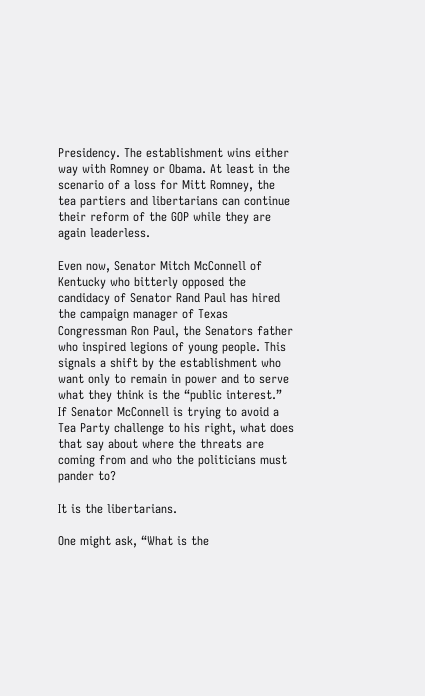Presidency. The establishment wins either way with Romney or Obama. At least in the scenario of a loss for Mitt Romney, the tea partiers and libertarians can continue their reform of the GOP while they are again leaderless.

Even now, Senator Mitch McConnell of Kentucky who bitterly opposed the candidacy of Senator Rand Paul has hired the campaign manager of Texas Congressman Ron Paul, the Senators father who inspired legions of young people. This signals a shift by the establishment who want only to remain in power and to serve what they think is the “public interest.” If Senator McConnell is trying to avoid a Tea Party challenge to his right, what does that say about where the threats are coming from and who the politicians must pander to?

It is the libertarians.

One might ask, “What is the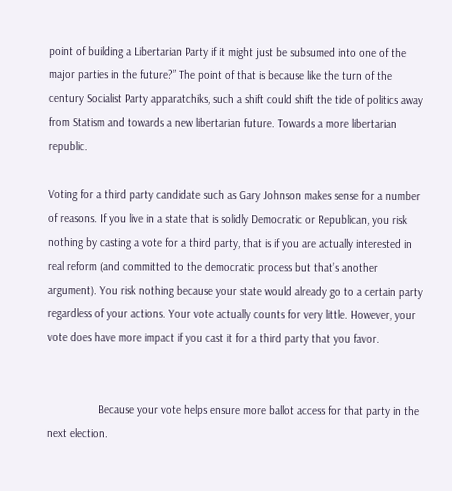point of building a Libertarian Party if it might just be subsumed into one of the major parties in the future?” The point of that is because like the turn of the century Socialist Party apparatchiks, such a shift could shift the tide of politics away from Statism and towards a new libertarian future. Towards a more libertarian republic.

Voting for a third party candidate such as Gary Johnson makes sense for a number of reasons. If you live in a state that is solidly Democratic or Republican, you risk nothing by casting a vote for a third party, that is if you are actually interested in real reform (and committed to the democratic process but that’s another argument). You risk nothing because your state would already go to a certain party regardless of your actions. Your vote actually counts for very little. However, your vote does have more impact if you cast it for a third party that you favor.


                 Because your vote helps ensure more ballot access for that party in the next election.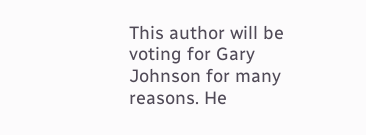This author will be voting for Gary Johnson for many reasons. He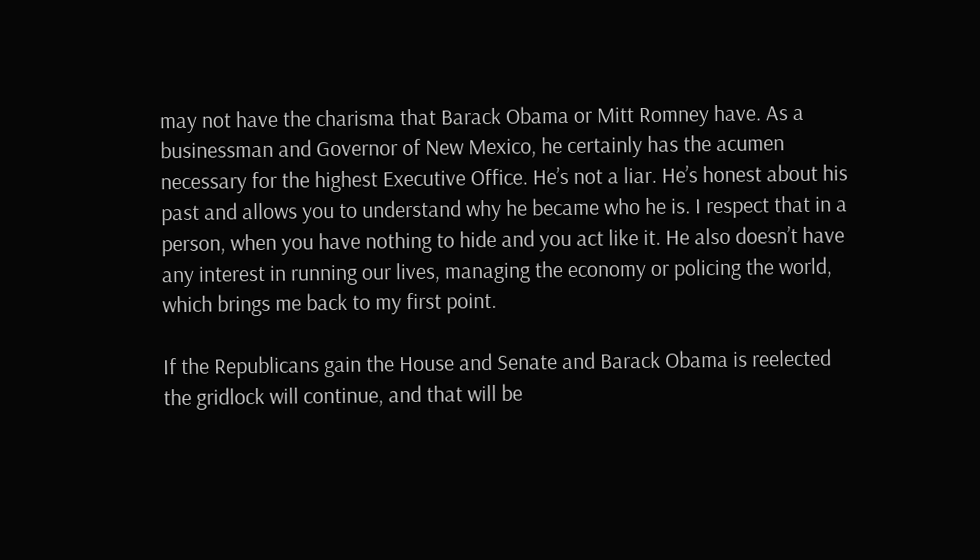may not have the charisma that Barack Obama or Mitt Romney have. As a businessman and Governor of New Mexico, he certainly has the acumen necessary for the highest Executive Office. He’s not a liar. He’s honest about his past and allows you to understand why he became who he is. I respect that in a person, when you have nothing to hide and you act like it. He also doesn’t have any interest in running our lives, managing the economy or policing the world, which brings me back to my first point.

If the Republicans gain the House and Senate and Barack Obama is reelected the gridlock will continue, and that will be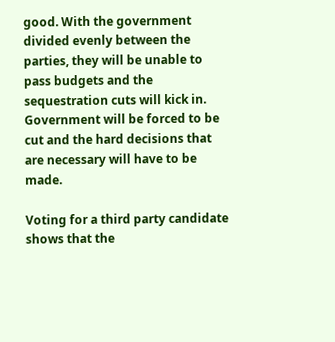good. With the government divided evenly between the parties, they will be unable to pass budgets and the sequestration cuts will kick in. Government will be forced to be cut and the hard decisions that are necessary will have to be made.

Voting for a third party candidate shows that the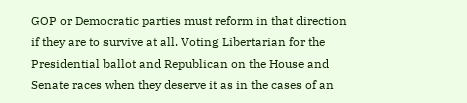GOP or Democratic parties must reform in that direction if they are to survive at all. Voting Libertarian for the Presidential ballot and Republican on the House and Senate races when they deserve it as in the cases of an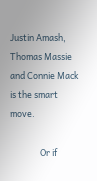Justin Amash, Thomas Massie and Connie Mack is the smart move.

               Or if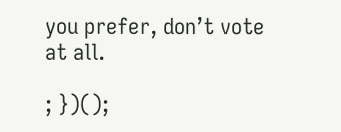you prefer, don’t vote at all.

; })();